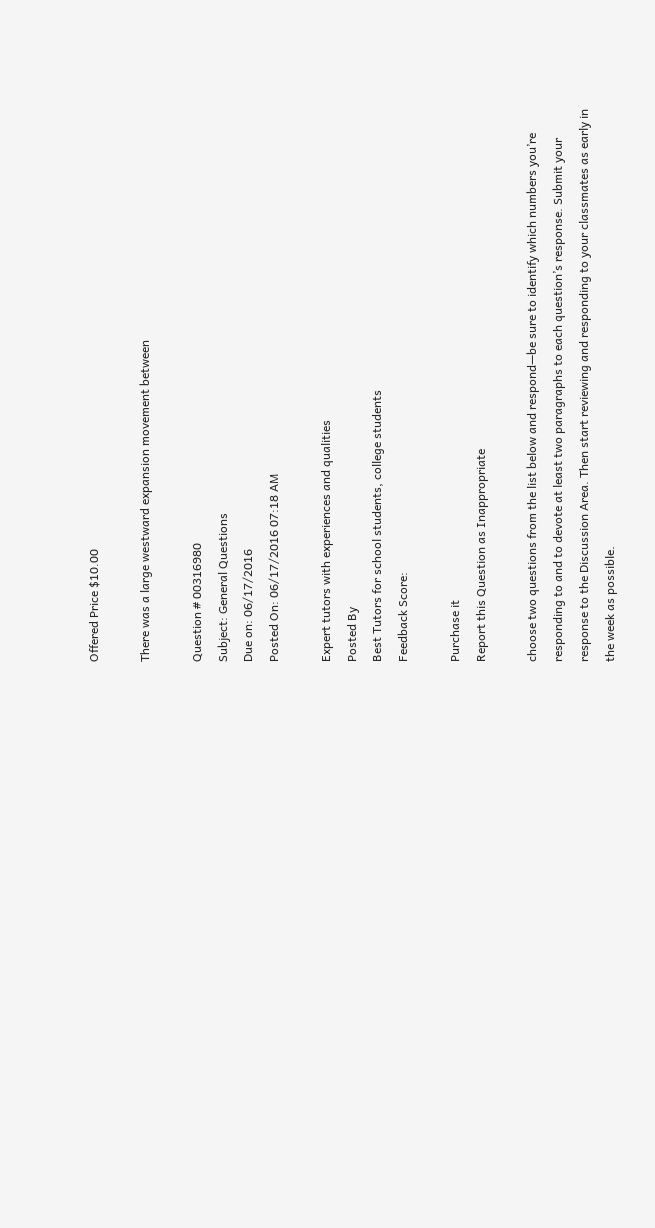Offered Price $10.00

There was a large westward expansion movement between

Question # 00316980
Subject: General Questions
Due on: 06/17/2016
Posted On: 06/17/2016 07:18 AM

Expert tutors with experiences and qualities
Posted By
Best Tutors for school students, college students
Feedback Score:

Purchase it
Report this Question as Inappropriate

choose two questions from the list below and respond—be sure to identify which numbers you’re responding to and to devote at least two paragraphs to each question’s response. Submit your response to the Discussion Area. Then start reviewing and responding to your classmates as early in the week as possible.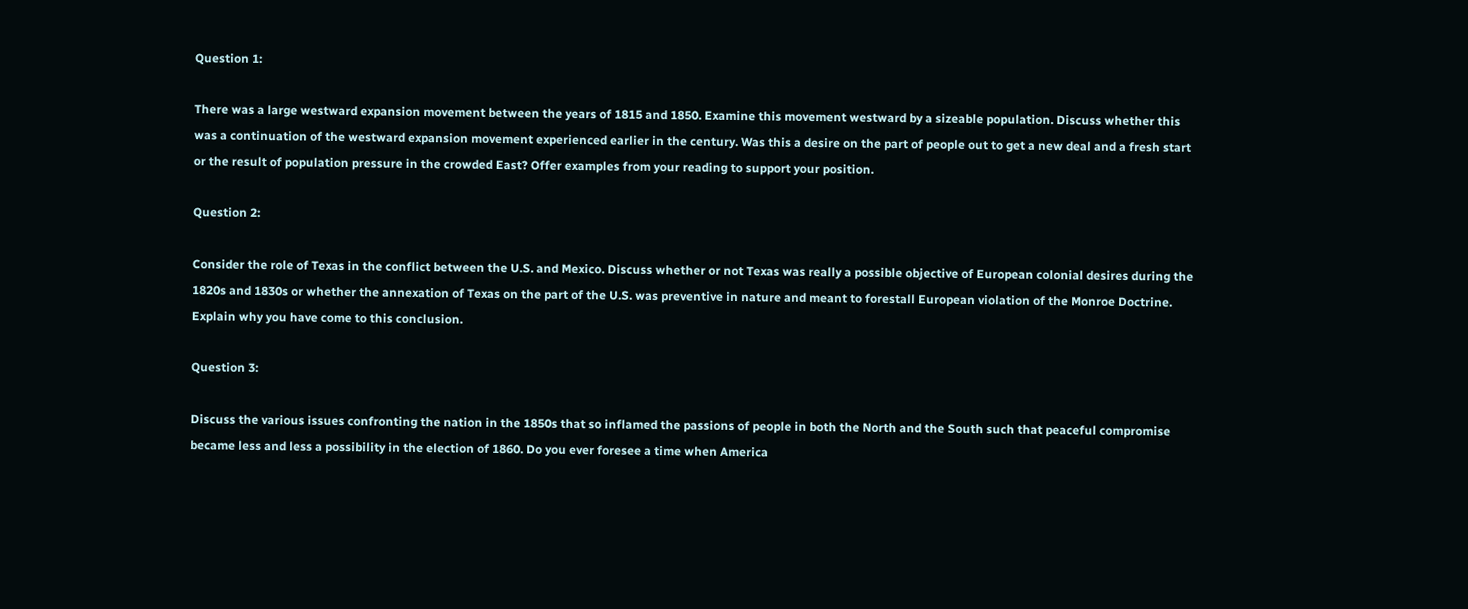Question 1:

There was a large westward expansion movement between the years of 1815 and 1850. Examine this movement westward by a sizeable population. Discuss whether this was a continuation of the westward expansion movement experienced earlier in the century. Was this a desire on the part of people out to get a new deal and a fresh start or the result of population pressure in the crowded East? Offer examples from your reading to support your position.

Question 2:

Consider the role of Texas in the conflict between the U.S. and Mexico. Discuss whether or not Texas was really a possible objective of European colonial desires during the 1820s and 1830s or whether the annexation of Texas on the part of the U.S. was preventive in nature and meant to forestall European violation of the Monroe Doctrine. Explain why you have come to this conclusion.

Question 3:

Discuss the various issues confronting the nation in the 1850s that so inflamed the passions of people in both the North and the South such that peaceful compromise became less and less a possibility in the election of 1860. Do you ever foresee a time when America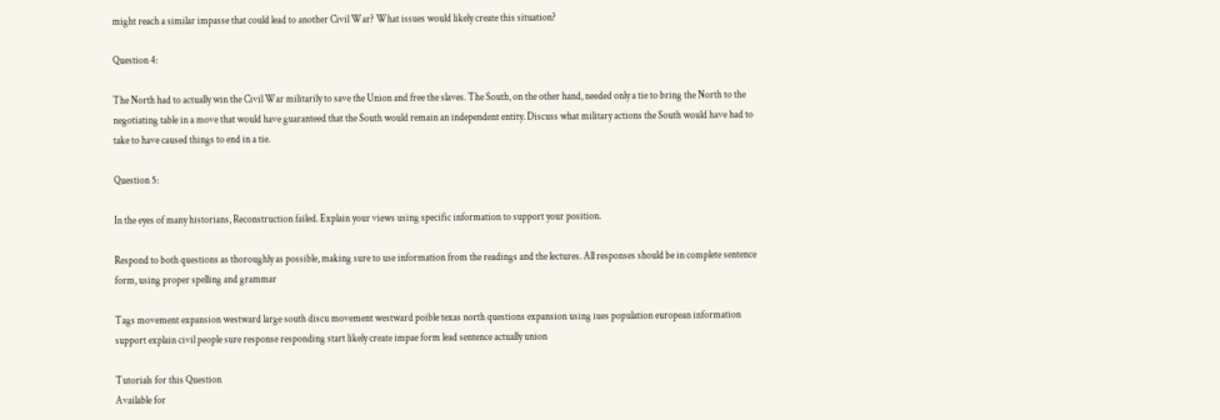might reach a similar impasse that could lead to another Civil War? What issues would likely create this situation?

Question 4:

The North had to actually win the Civil War militarily to save the Union and free the slaves. The South, on the other hand, needed only a tie to bring the North to the negotiating table in a move that would have guaranteed that the South would remain an independent entity. Discuss what military actions the South would have had to take to have caused things to end in a tie.

Question 5:

In the eyes of many historians, Reconstruction failed. Explain your views using specific information to support your position.

Respond to both questions as thoroughly as possible, making sure to use information from the readings and the lectures. All responses should be in complete sentence form, using proper spelling and grammar

Tags movement expansion westward large south discu movement westward poible texas north questions expansion using iues population european information support explain civil people sure response responding start likely create impae form lead sentence actually union

Tutorials for this Question
Available for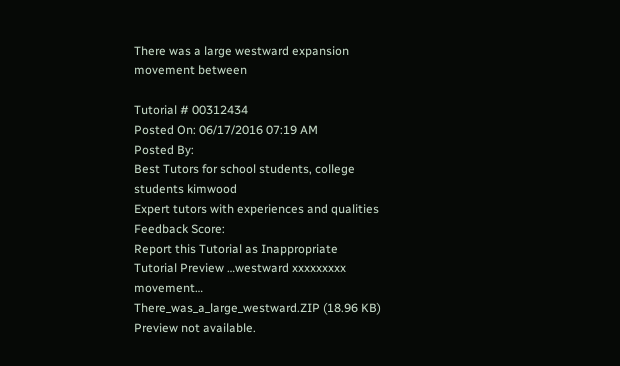There was a large westward expansion movement between

Tutorial # 00312434
Posted On: 06/17/2016 07:19 AM
Posted By:
Best Tutors for school students, college students kimwood
Expert tutors with experiences and qualities
Feedback Score:
Report this Tutorial as Inappropriate
Tutorial Preview …westward xxxxxxxxx movement…
There_was_a_large_westward.ZIP (18.96 KB)
Preview not available.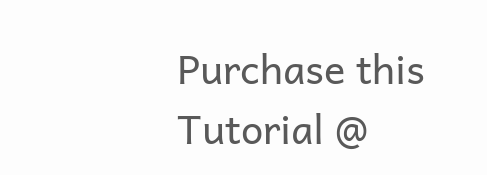Purchase this Tutorial @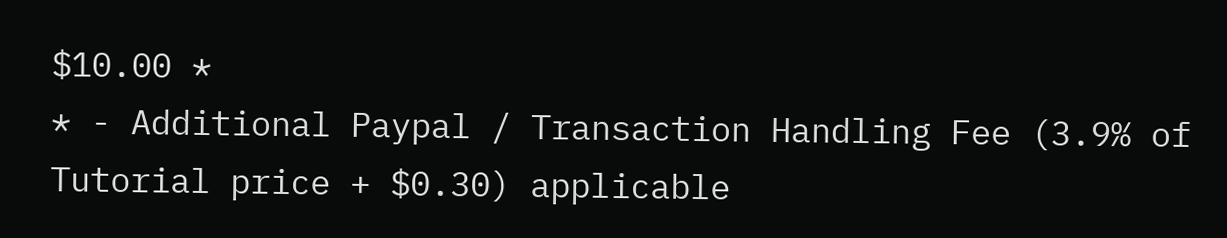$10.00 *
* - Additional Paypal / Transaction Handling Fee (3.9% of Tutorial price + $0.30) applicable